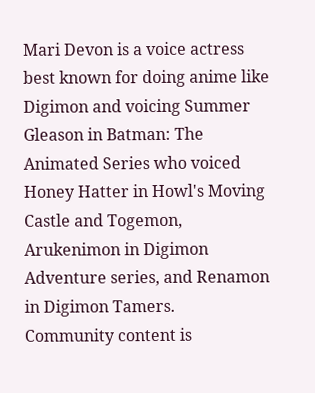Mari Devon is a voice actress best known for doing anime like Digimon and voicing Summer Gleason in Batman: The Animated Series who voiced Honey Hatter in Howl's Moving Castle and Togemon, Arukenimon in Digimon Adventure series, and Renamon in Digimon Tamers.
Community content is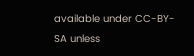available under CC-BY-SA unless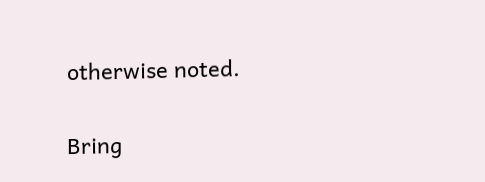otherwise noted.

Bring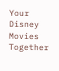Your Disney Movies Together